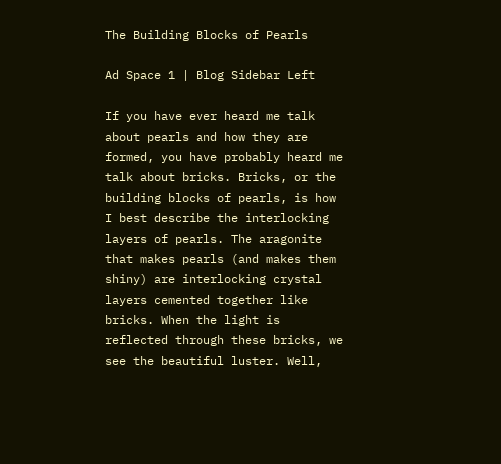The Building Blocks of Pearls

Ad Space 1 | Blog Sidebar Left

If you have ever heard me talk about pearls and how they are formed, you have probably heard me talk about bricks. Bricks, or the building blocks of pearls, is how I best describe the interlocking layers of pearls. The aragonite that makes pearls (and makes them shiny) are interlocking crystal layers cemented together like bricks. When the light is reflected through these bricks, we see the beautiful luster. Well,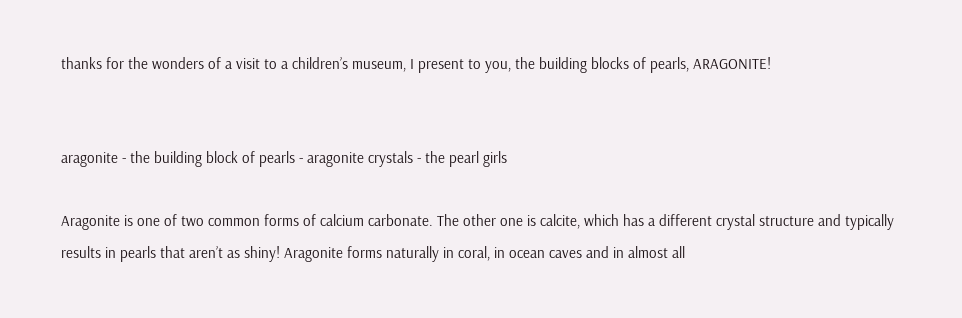thanks for the wonders of a visit to a children’s museum, I present to you, the building blocks of pearls, ARAGONITE!


aragonite - the building block of pearls - aragonite crystals - the pearl girls

Aragonite is one of two common forms of calcium carbonate. The other one is calcite, which has a different crystal structure and typically results in pearls that aren’t as shiny! Aragonite forms naturally in coral, in ocean caves and in almost all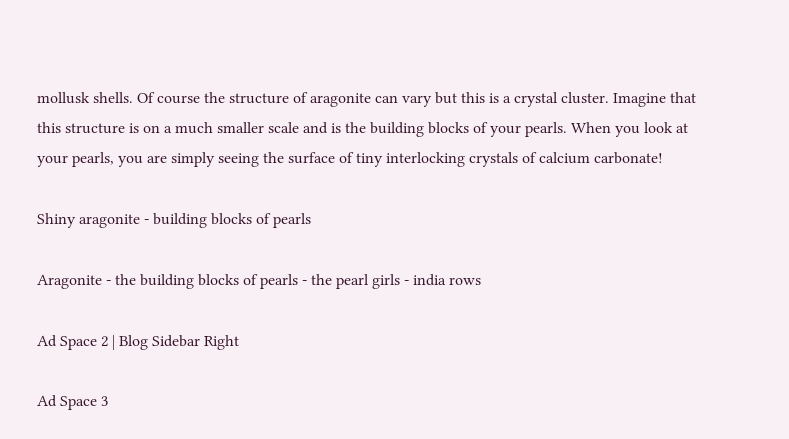mollusk shells. Of course the structure of aragonite can vary but this is a crystal cluster. Imagine that this structure is on a much smaller scale and is the building blocks of your pearls. When you look at your pearls, you are simply seeing the surface of tiny interlocking crystals of calcium carbonate!

Shiny aragonite - building blocks of pearls

Aragonite - the building blocks of pearls - the pearl girls - india rows

Ad Space 2 | Blog Sidebar Right

Ad Space 3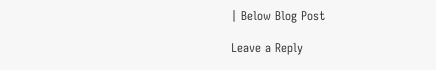| Below Blog Post

Leave a Reply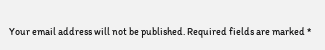Your email address will not be published. Required fields are marked *